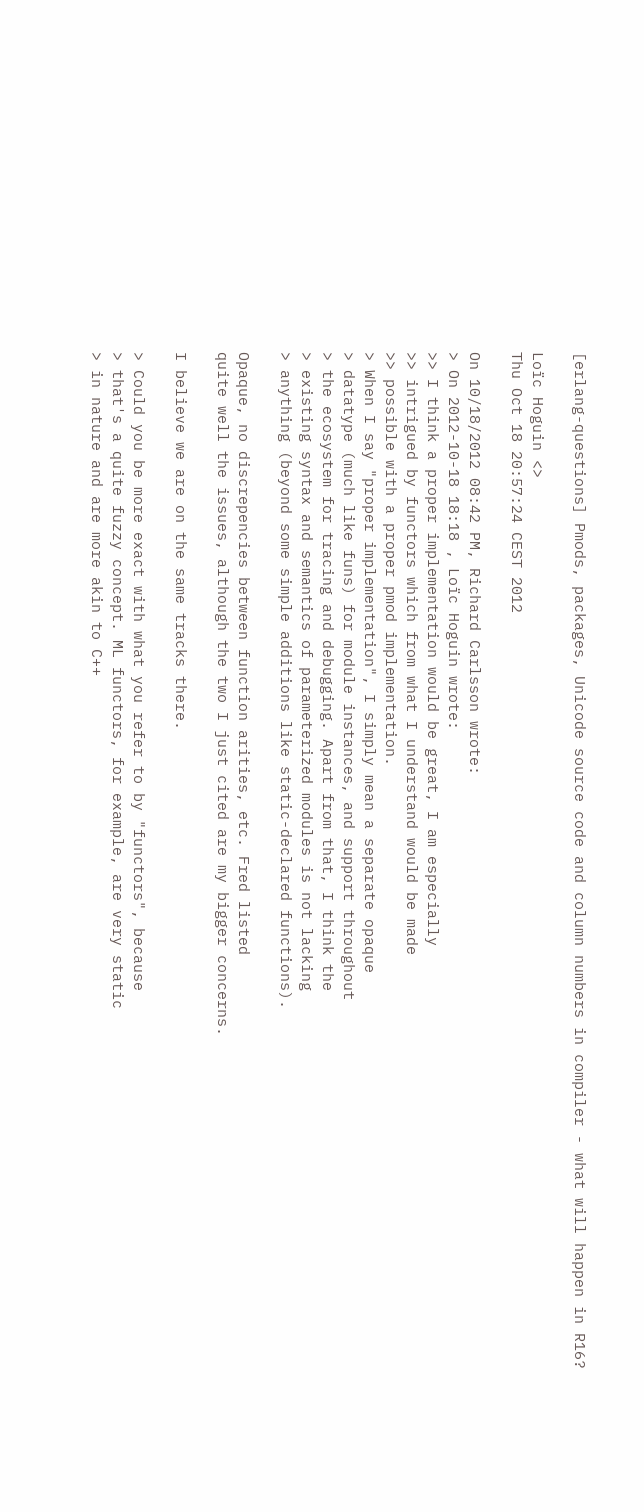[erlang-questions] Pmods, packages, Unicode source code and column numbers in compiler - what will happen in R16?

Loïc Hoguin <>
Thu Oct 18 20:57:24 CEST 2012

On 10/18/2012 08:42 PM, Richard Carlsson wrote:
> On 2012-10-18 18:18 , Loïc Hoguin wrote:
>> I think a proper implementation would be great, I am especially
>> intrigued by functors which from what I understand would be made
>> possible with a proper pmod implementation.
> When I say "proper implementation", I simply mean a separate opaque
> datatype (much like funs) for module instances, and support throughout
> the ecosystem for tracing and debugging. Apart from that, I think the
> existing syntax and semantics of parameterized modules is not lacking
> anything (beyond some simple additions like static-declared functions).

Opaque, no discrepencies between function arities, etc. Fred listed
quite well the issues, although the two I just cited are my bigger concerns.

I believe we are on the same tracks there.

> Could you be more exact with what you refer to by "functors", because
> that's a quite fuzzy concept. ML functors, for example, are very static
> in nature and are more akin to C++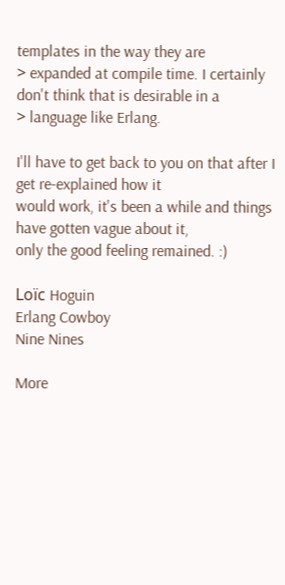templates in the way they are
> expanded at compile time. I certainly don't think that is desirable in a
> language like Erlang.

I'll have to get back to you on that after I get re-explained how it
would work, it's been a while and things have gotten vague about it,
only the good feeling remained. :)

Loïc Hoguin
Erlang Cowboy
Nine Nines

More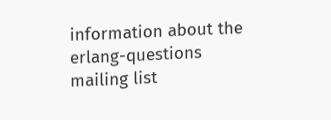information about the erlang-questions mailing list